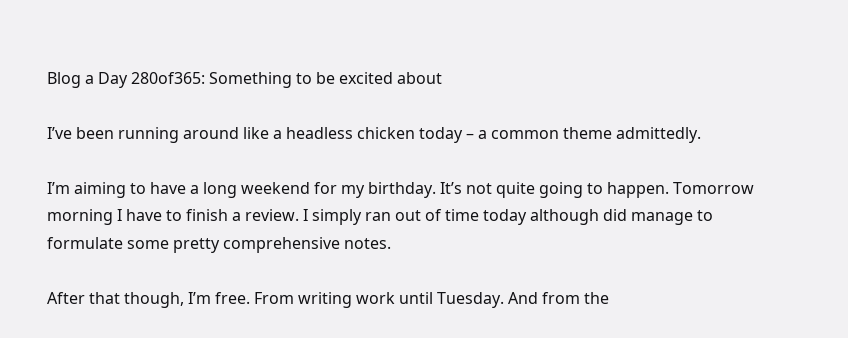Blog a Day 280of365: Something to be excited about

I’ve been running around like a headless chicken today – a common theme admittedly.

I’m aiming to have a long weekend for my birthday. It’s not quite going to happen. Tomorrow morning I have to finish a review. I simply ran out of time today although did manage to formulate some pretty comprehensive notes.

After that though, I’m free. From writing work until Tuesday. And from the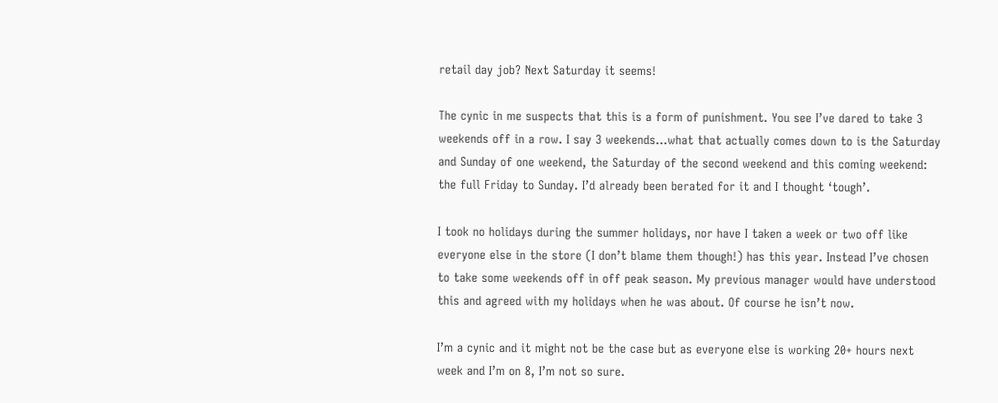retail day job? Next Saturday it seems!

The cynic in me suspects that this is a form of punishment. You see I’ve dared to take 3 weekends off in a row. I say 3 weekends…what that actually comes down to is the Saturday and Sunday of one weekend, the Saturday of the second weekend and this coming weekend: the full Friday to Sunday. I’d already been berated for it and I thought ‘tough’.

I took no holidays during the summer holidays, nor have I taken a week or two off like everyone else in the store (I don’t blame them though!) has this year. Instead I’ve chosen to take some weekends off in off peak season. My previous manager would have understood this and agreed with my holidays when he was about. Of course he isn’t now.

I’m a cynic and it might not be the case but as everyone else is working 20+ hours next week and I’m on 8, I’m not so sure.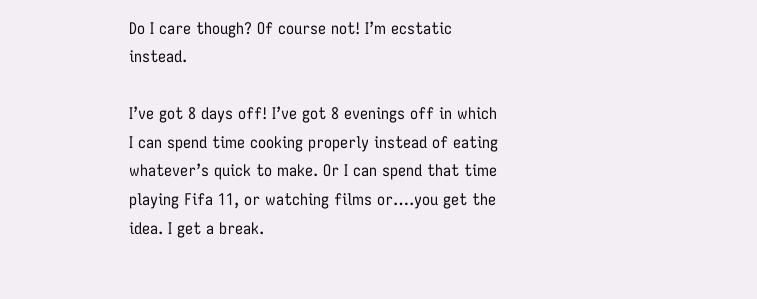Do I care though? Of course not! I’m ecstatic instead.

I’ve got 8 days off! I’ve got 8 evenings off in which I can spend time cooking properly instead of eating whatever’s quick to make. Or I can spend that time playing Fifa 11, or watching films or….you get the idea. I get a break.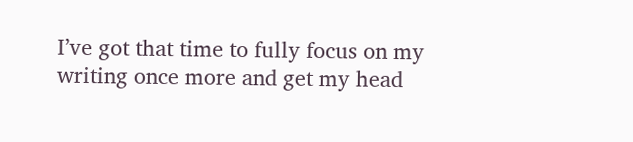I’ve got that time to fully focus on my writing once more and get my head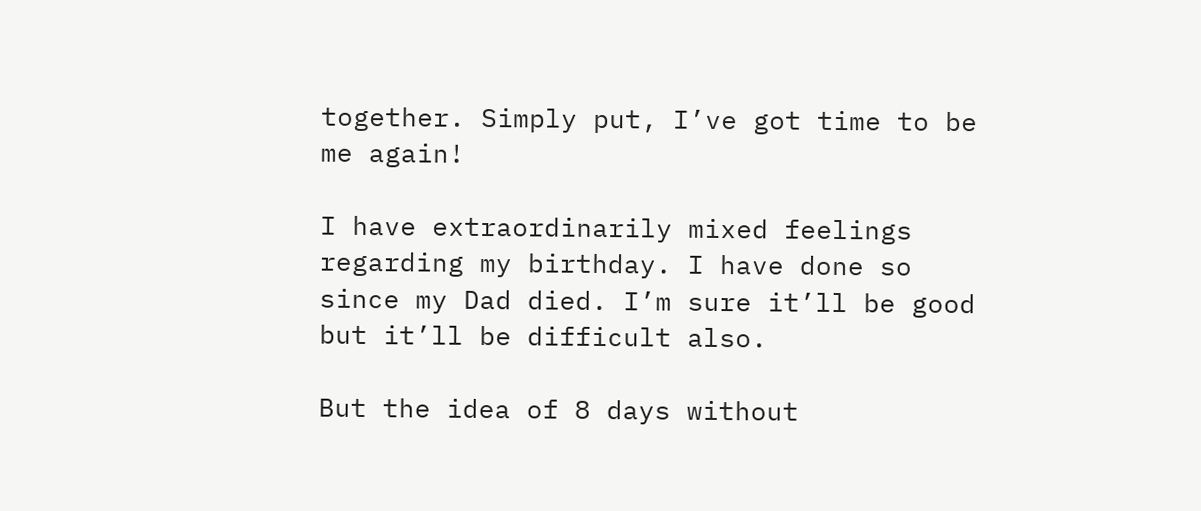together. Simply put, I’ve got time to be me again!

I have extraordinarily mixed feelings regarding my birthday. I have done so since my Dad died. I’m sure it’ll be good but it’ll be difficult also.

But the idea of 8 days without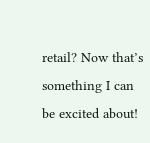retail? Now that’s something I can be excited about!